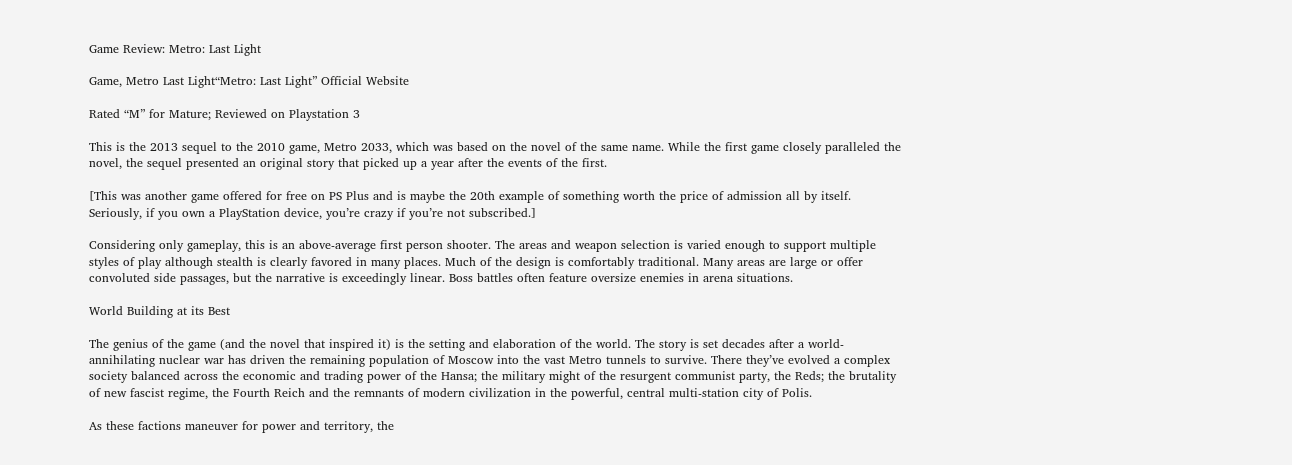Game Review: Metro: Last Light

Game, Metro Last Light“Metro: Last Light” Official Website

Rated “M” for Mature; Reviewed on Playstation 3

This is the 2013 sequel to the 2010 game, Metro 2033, which was based on the novel of the same name. While the first game closely paralleled the novel, the sequel presented an original story that picked up a year after the events of the first.

[This was another game offered for free on PS Plus and is maybe the 20th example of something worth the price of admission all by itself. Seriously, if you own a PlayStation device, you’re crazy if you’re not subscribed.]

Considering only gameplay, this is an above-average first person shooter. The areas and weapon selection is varied enough to support multiple styles of play although stealth is clearly favored in many places. Much of the design is comfortably traditional. Many areas are large or offer convoluted side passages, but the narrative is exceedingly linear. Boss battles often feature oversize enemies in arena situations.

World Building at its Best

The genius of the game (and the novel that inspired it) is the setting and elaboration of the world. The story is set decades after a world-annihilating nuclear war has driven the remaining population of Moscow into the vast Metro tunnels to survive. There they’ve evolved a complex society balanced across the economic and trading power of the Hansa; the military might of the resurgent communist party, the Reds; the brutality of new fascist regime, the Fourth Reich and the remnants of modern civilization in the powerful, central multi-station city of Polis.

As these factions maneuver for power and territory, the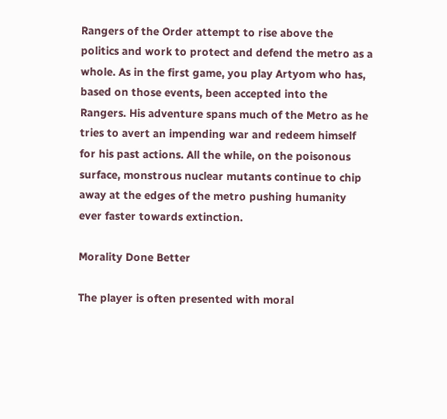Rangers of the Order attempt to rise above the politics and work to protect and defend the metro as a whole. As in the first game, you play Artyom who has, based on those events, been accepted into the Rangers. His adventure spans much of the Metro as he tries to avert an impending war and redeem himself for his past actions. All the while, on the poisonous surface, monstrous nuclear mutants continue to chip away at the edges of the metro pushing humanity ever faster towards extinction.

Morality Done Better

The player is often presented with moral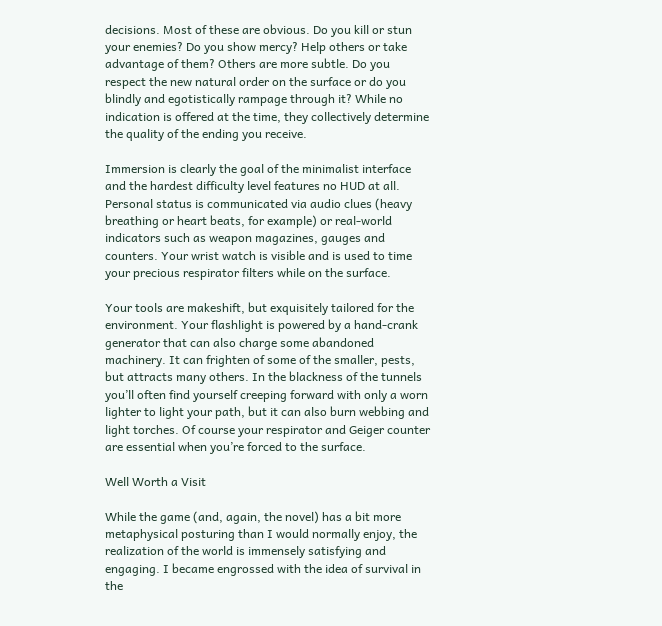decisions. Most of these are obvious. Do you kill or stun your enemies? Do you show mercy? Help others or take advantage of them? Others are more subtle. Do you respect the new natural order on the surface or do you blindly and egotistically rampage through it? While no indication is offered at the time, they collectively determine the quality of the ending you receive.

Immersion is clearly the goal of the minimalist interface and the hardest difficulty level features no HUD at all. Personal status is communicated via audio clues (heavy breathing or heart beats, for example) or real-world indicators such as weapon magazines, gauges and counters. Your wrist watch is visible and is used to time your precious respirator filters while on the surface.

Your tools are makeshift, but exquisitely tailored for the environment. Your flashlight is powered by a hand-crank generator that can also charge some abandoned machinery. It can frighten of some of the smaller, pests, but attracts many others. In the blackness of the tunnels you’ll often find yourself creeping forward with only a worn lighter to light your path, but it can also burn webbing and light torches. Of course your respirator and Geiger counter are essential when you’re forced to the surface.

Well Worth a Visit

While the game (and, again, the novel) has a bit more metaphysical posturing than I would normally enjoy, the realization of the world is immensely satisfying and engaging. I became engrossed with the idea of survival in the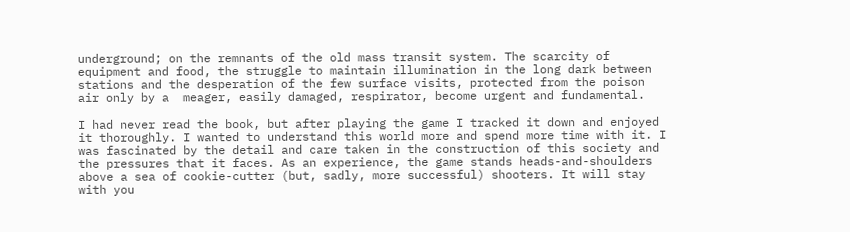underground; on the remnants of the old mass transit system. The scarcity of equipment and food, the struggle to maintain illumination in the long dark between stations and the desperation of the few surface visits, protected from the poison air only by a  meager, easily damaged, respirator, become urgent and fundamental.

I had never read the book, but after playing the game I tracked it down and enjoyed it thoroughly. I wanted to understand this world more and spend more time with it. I was fascinated by the detail and care taken in the construction of this society and the pressures that it faces. As an experience, the game stands heads-and-shoulders above a sea of cookie-cutter (but, sadly, more successful) shooters. It will stay with you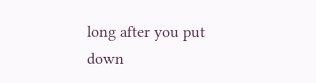long after you put down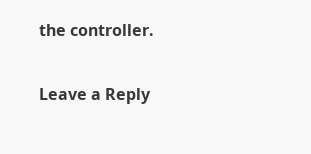the controller.

Leave a Reply